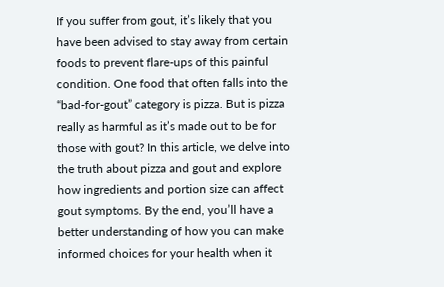If you suffer from gout, it’s likely that you have been advised to stay away from certain foods to prevent flare-ups of this painful condition. One food that often falls into the “bad-for-gout” category is pizza. But is pizza really as harmful as it’s made out to be for those with gout? In this article, we delve into the truth about pizza and gout and explore how ingredients and portion size can affect gout symptoms. By the end, you’ll have a better understanding of how you can make informed choices for your health when it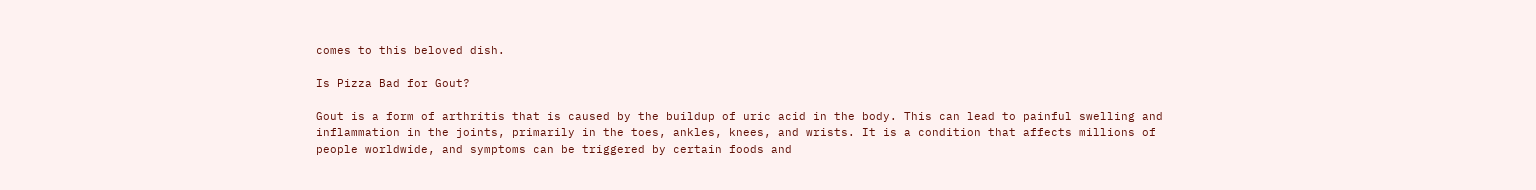comes to this beloved dish.

Is Pizza Bad for Gout?

Gout is a form of arthritis that is caused by the buildup of uric acid in the body. This can lead to painful swelling and inflammation in the joints, primarily in the toes, ankles, knees, and wrists. It is a condition that affects millions of people worldwide, and symptoms can be triggered by certain foods and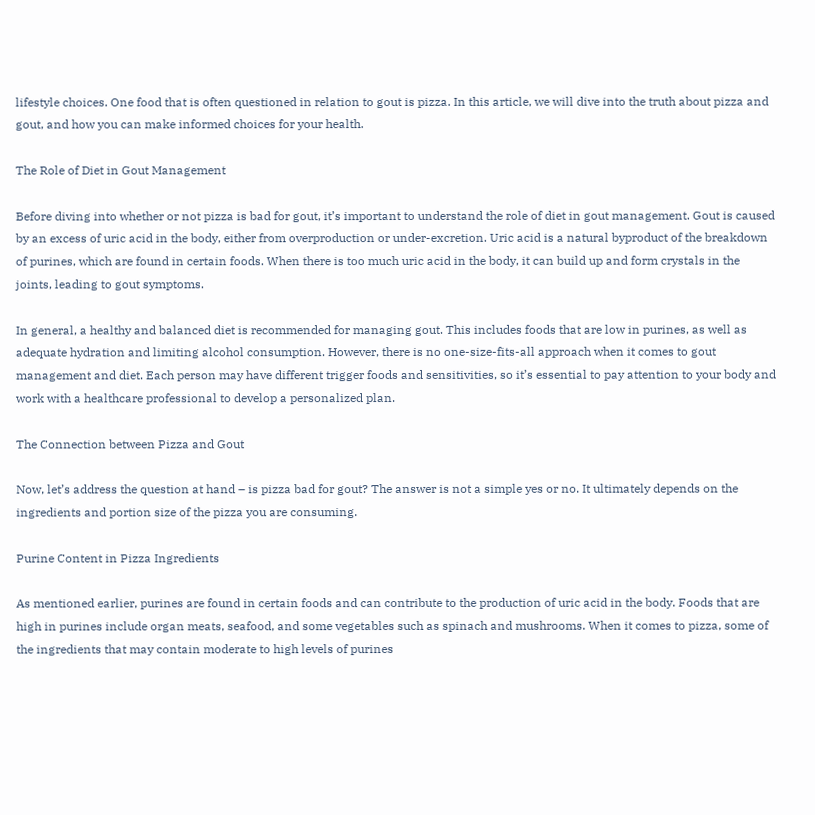lifestyle choices. One food that is often questioned in relation to gout is pizza. In this article, we will dive into the truth about pizza and gout, and how you can make informed choices for your health.

The Role of Diet in Gout Management

Before diving into whether or not pizza is bad for gout, it’s important to understand the role of diet in gout management. Gout is caused by an excess of uric acid in the body, either from overproduction or under-excretion. Uric acid is a natural byproduct of the breakdown of purines, which are found in certain foods. When there is too much uric acid in the body, it can build up and form crystals in the joints, leading to gout symptoms.

In general, a healthy and balanced diet is recommended for managing gout. This includes foods that are low in purines, as well as adequate hydration and limiting alcohol consumption. However, there is no one-size-fits-all approach when it comes to gout management and diet. Each person may have different trigger foods and sensitivities, so it’s essential to pay attention to your body and work with a healthcare professional to develop a personalized plan.

The Connection between Pizza and Gout

Now, let’s address the question at hand – is pizza bad for gout? The answer is not a simple yes or no. It ultimately depends on the ingredients and portion size of the pizza you are consuming.

Purine Content in Pizza Ingredients

As mentioned earlier, purines are found in certain foods and can contribute to the production of uric acid in the body. Foods that are high in purines include organ meats, seafood, and some vegetables such as spinach and mushrooms. When it comes to pizza, some of the ingredients that may contain moderate to high levels of purines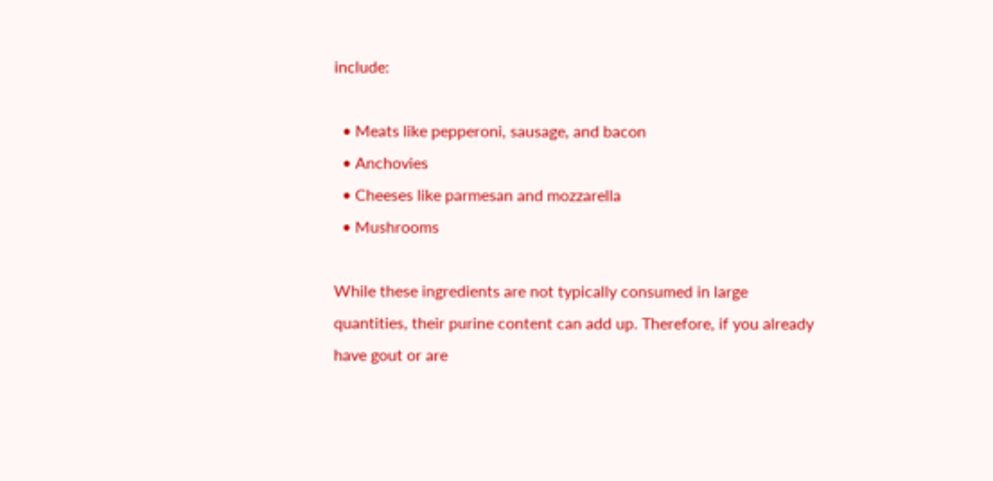include:

  • Meats like pepperoni, sausage, and bacon
  • Anchovies
  • Cheeses like parmesan and mozzarella
  • Mushrooms

While these ingredients are not typically consumed in large quantities, their purine content can add up. Therefore, if you already have gout or are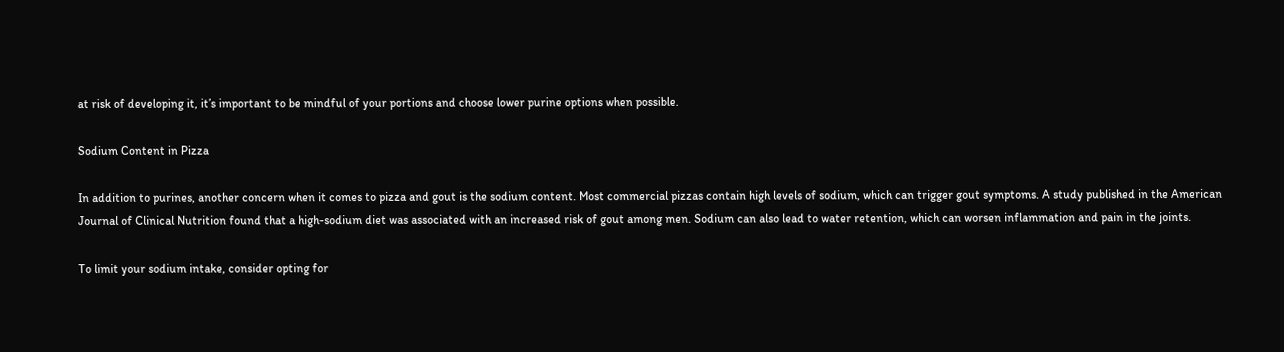at risk of developing it, it’s important to be mindful of your portions and choose lower purine options when possible.

Sodium Content in Pizza

In addition to purines, another concern when it comes to pizza and gout is the sodium content. Most commercial pizzas contain high levels of sodium, which can trigger gout symptoms. A study published in the American Journal of Clinical Nutrition found that a high-sodium diet was associated with an increased risk of gout among men. Sodium can also lead to water retention, which can worsen inflammation and pain in the joints.

To limit your sodium intake, consider opting for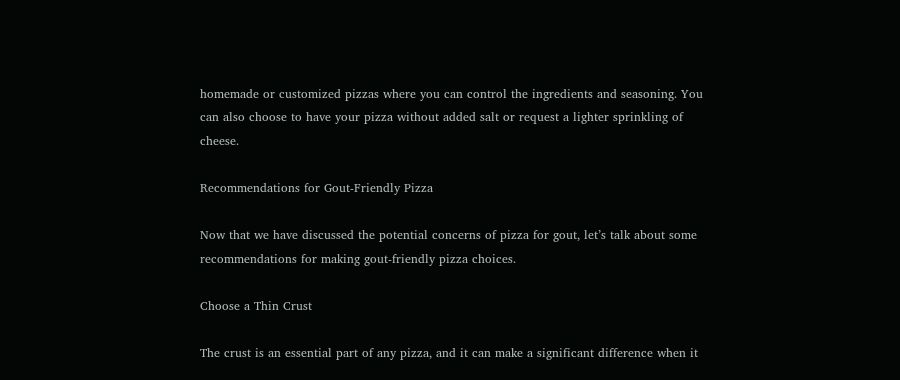homemade or customized pizzas where you can control the ingredients and seasoning. You can also choose to have your pizza without added salt or request a lighter sprinkling of cheese.

Recommendations for Gout-Friendly Pizza

Now that we have discussed the potential concerns of pizza for gout, let’s talk about some recommendations for making gout-friendly pizza choices.

Choose a Thin Crust

The crust is an essential part of any pizza, and it can make a significant difference when it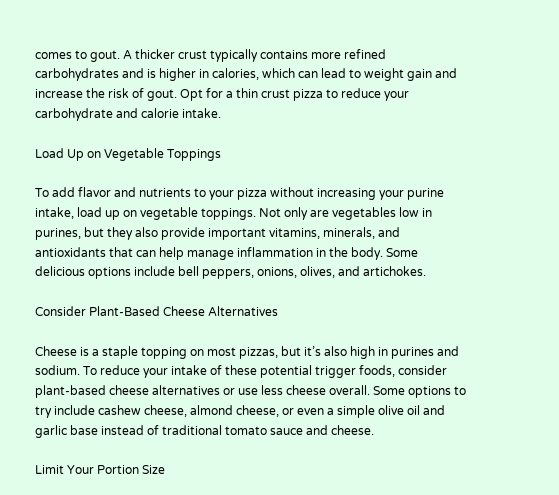comes to gout. A thicker crust typically contains more refined carbohydrates and is higher in calories, which can lead to weight gain and increase the risk of gout. Opt for a thin crust pizza to reduce your carbohydrate and calorie intake.

Load Up on Vegetable Toppings

To add flavor and nutrients to your pizza without increasing your purine intake, load up on vegetable toppings. Not only are vegetables low in purines, but they also provide important vitamins, minerals, and antioxidants that can help manage inflammation in the body. Some delicious options include bell peppers, onions, olives, and artichokes.

Consider Plant-Based Cheese Alternatives

Cheese is a staple topping on most pizzas, but it’s also high in purines and sodium. To reduce your intake of these potential trigger foods, consider plant-based cheese alternatives or use less cheese overall. Some options to try include cashew cheese, almond cheese, or even a simple olive oil and garlic base instead of traditional tomato sauce and cheese.

Limit Your Portion Size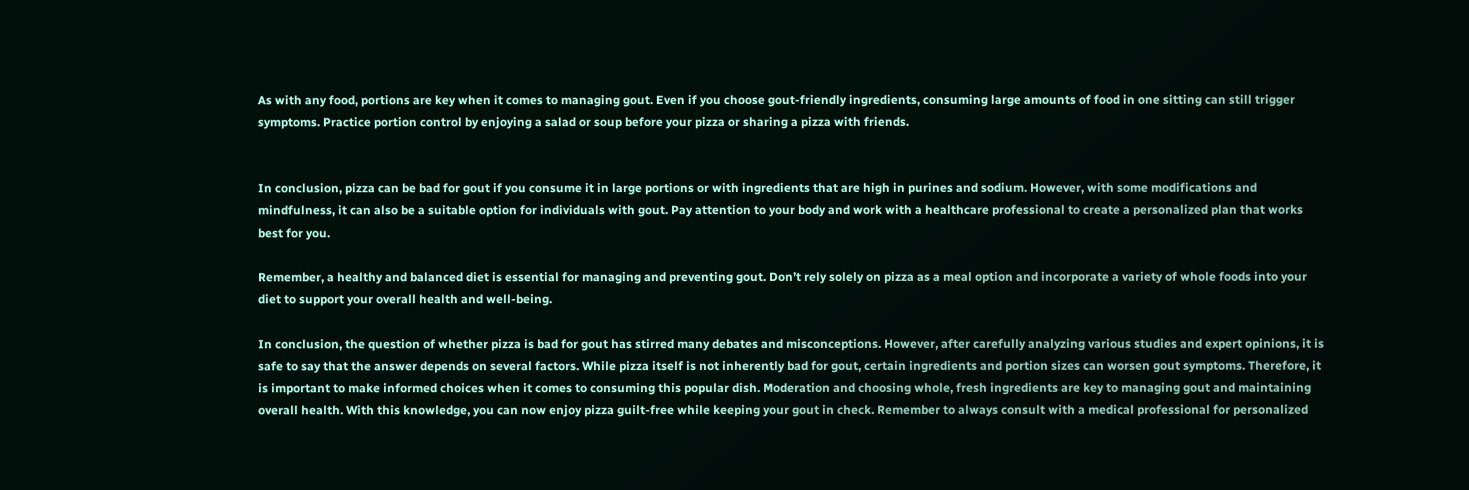As with any food, portions are key when it comes to managing gout. Even if you choose gout-friendly ingredients, consuming large amounts of food in one sitting can still trigger symptoms. Practice portion control by enjoying a salad or soup before your pizza or sharing a pizza with friends.


In conclusion, pizza can be bad for gout if you consume it in large portions or with ingredients that are high in purines and sodium. However, with some modifications and mindfulness, it can also be a suitable option for individuals with gout. Pay attention to your body and work with a healthcare professional to create a personalized plan that works best for you.

Remember, a healthy and balanced diet is essential for managing and preventing gout. Don’t rely solely on pizza as a meal option and incorporate a variety of whole foods into your diet to support your overall health and well-being.

In conclusion, the question of whether pizza is bad for gout has stirred many debates and misconceptions. However, after carefully analyzing various studies and expert opinions, it is safe to say that the answer depends on several factors. While pizza itself is not inherently bad for gout, certain ingredients and portion sizes can worsen gout symptoms. Therefore, it is important to make informed choices when it comes to consuming this popular dish. Moderation and choosing whole, fresh ingredients are key to managing gout and maintaining overall health. With this knowledge, you can now enjoy pizza guilt-free while keeping your gout in check. Remember to always consult with a medical professional for personalized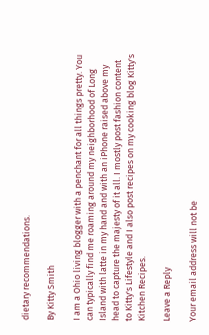dietary recommendations.

By Kitty Smith

I am a Ohio living blogger with a penchant for all things pretty. You can typically find me roaming around my neighborhood of Long Island with latte in my hand and with an iPhone raised above my head to capture the majesty of it all. I mostly post fashion content to Kitty's Lifestyle and I also post recipes on my cooking blog Kitty's Kitchen Recipes.

Leave a Reply

Your email address will not be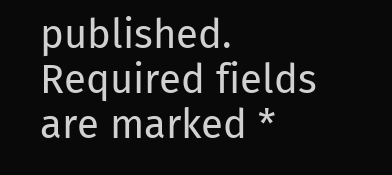published. Required fields are marked *